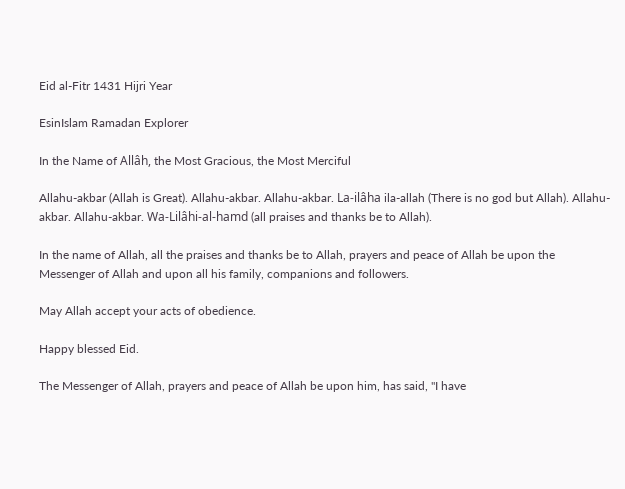Eid al-Fitr 1431 Hijri Year

EsinIslam Ramadan Explorer

In the Name of Allâh, the Most Gracious, the Most Merciful

Allahu-akbar (Allah is Great). Allahu-akbar. Allahu-akbar. La-ilâha ila-allah (There is no god but Allah). Allahu-akbar. Allahu-akbar. Wa-Lilâhi-al-hamd (all praises and thanks be to Allah).

In the name of Allah, all the praises and thanks be to Allah, prayers and peace of Allah be upon the Messenger of Allah and upon all his family, companions and followers.

May Allah accept your acts of obedience.

Happy blessed Eid.

The Messenger of Allah, prayers and peace of Allah be upon him, has said, ''I have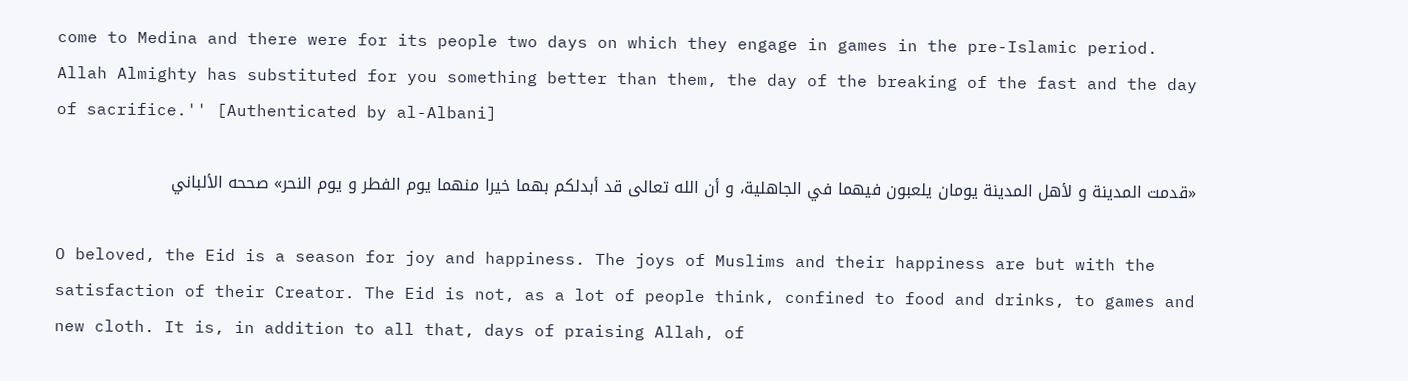come to Medina and there were for its people two days on which they engage in games in the pre-Islamic period. Allah Almighty has substituted for you something better than them, the day of the breaking of the fast and the day of sacrifice.'' [Authenticated by al-Albani]

«قدمت المدينة و لأهل المدينة يومان يلعبون فيهما في الجاهلية، و أن الله تعالى قد أبدلكم بهما خيرا منهما يوم الفطر و يوم النحر» صححه الألباني

O beloved, the Eid is a season for joy and happiness. The joys of Muslims and their happiness are but with the satisfaction of their Creator. The Eid is not, as a lot of people think, confined to food and drinks, to games and new cloth. It is, in addition to all that, days of praising Allah, of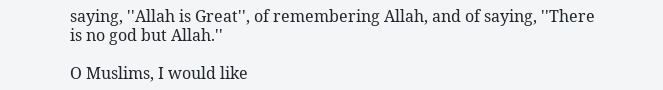saying, ''Allah is Great'', of remembering Allah, and of saying, ''There is no god but Allah.''

O Muslims, I would like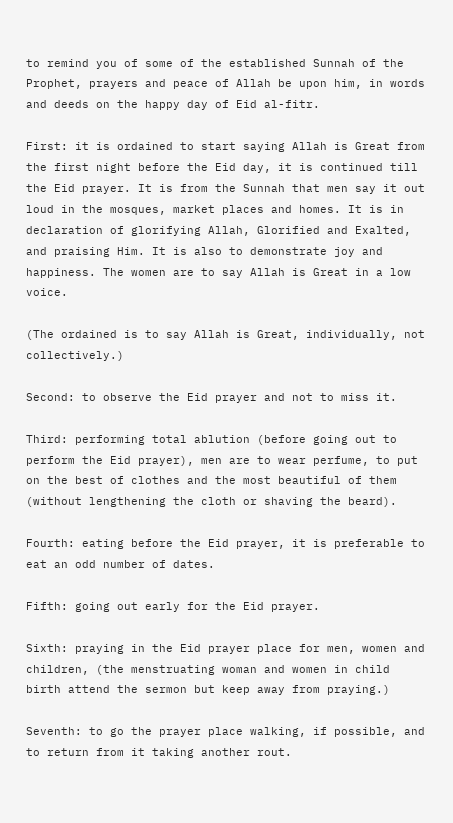to remind you of some of the established Sunnah of the Prophet, prayers and peace of Allah be upon him, in words and deeds on the happy day of Eid al-fitr.

First: it is ordained to start saying Allah is Great from the first night before the Eid day, it is continued till the Eid prayer. It is from the Sunnah that men say it out loud in the mosques, market places and homes. It is in declaration of glorifying Allah, Glorified and Exalted, and praising Him. It is also to demonstrate joy and happiness. The women are to say Allah is Great in a low voice.

(The ordained is to say Allah is Great, individually, not collectively.)

Second: to observe the Eid prayer and not to miss it.

Third: performing total ablution (before going out to perform the Eid prayer), men are to wear perfume, to put on the best of clothes and the most beautiful of them (without lengthening the cloth or shaving the beard).

Fourth: eating before the Eid prayer, it is preferable to eat an odd number of dates.

Fifth: going out early for the Eid prayer.

Sixth: praying in the Eid prayer place for men, women and children, (the menstruating woman and women in child birth attend the sermon but keep away from praying.)

Seventh: to go the prayer place walking, if possible, and to return from it taking another rout.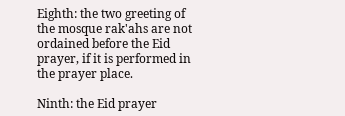Eighth: the two greeting of the mosque rak'ahs are not ordained before the Eid prayer, if it is performed in the prayer place.

Ninth: the Eid prayer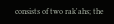consists of two rak'ahs; the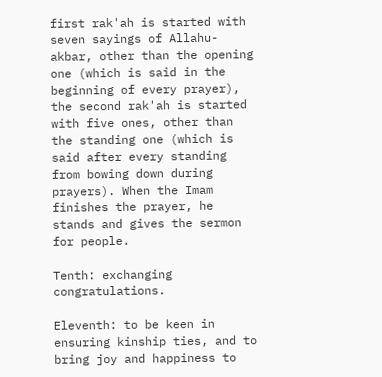first rak'ah is started with seven sayings of Allahu-akbar, other than the opening one (which is said in the beginning of every prayer), the second rak'ah is started with five ones, other than the standing one (which is said after every standing from bowing down during prayers). When the Imam finishes the prayer, he stands and gives the sermon for people.

Tenth: exchanging congratulations.

Eleventh: to be keen in ensuring kinship ties, and to bring joy and happiness to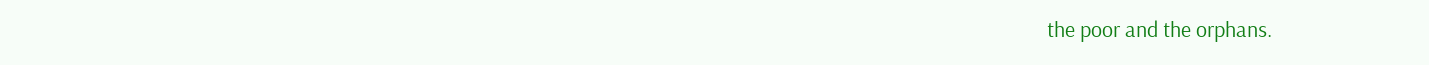the poor and the orphans.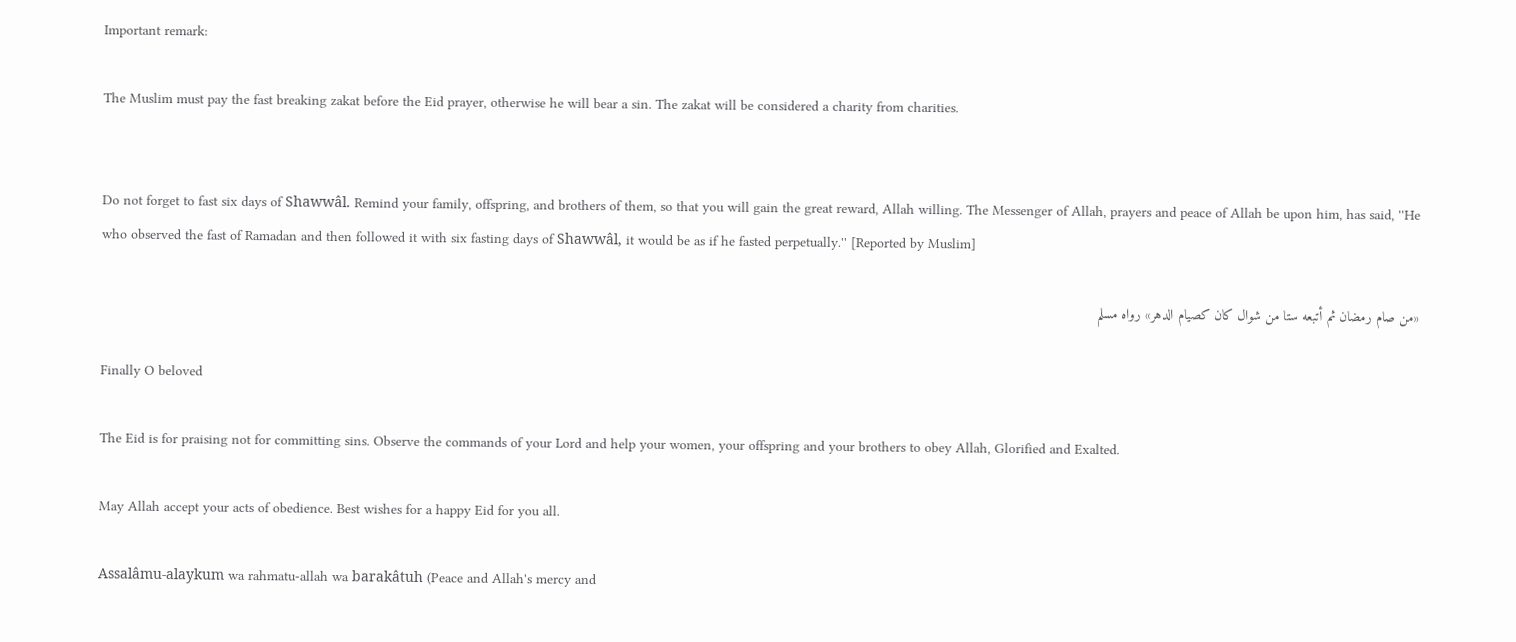Important remark:

The Muslim must pay the fast breaking zakat before the Eid prayer, otherwise he will bear a sin. The zakat will be considered a charity from charities.


Do not forget to fast six days of Shawwâl. Remind your family, offspring, and brothers of them, so that you will gain the great reward, Allah willing. The Messenger of Allah, prayers and peace of Allah be upon him, has said, ''He who observed the fast of Ramadan and then followed it with six fasting days of Shawwâl, it would be as if he fasted perpetually.'' [Reported by Muslim]

«من صام رمضان ثم أتبعه ستا من شوال كان كصيام الدهر» رواه مسلم

Finally O beloved

The Eid is for praising not for committing sins. Observe the commands of your Lord and help your women, your offspring and your brothers to obey Allah, Glorified and Exalted.

May Allah accept your acts of obedience. Best wishes for a happy Eid for you all.

Assalâmu-alaykum wa rahmatu-allah wa barakâtuh (Peace and Allah's mercy and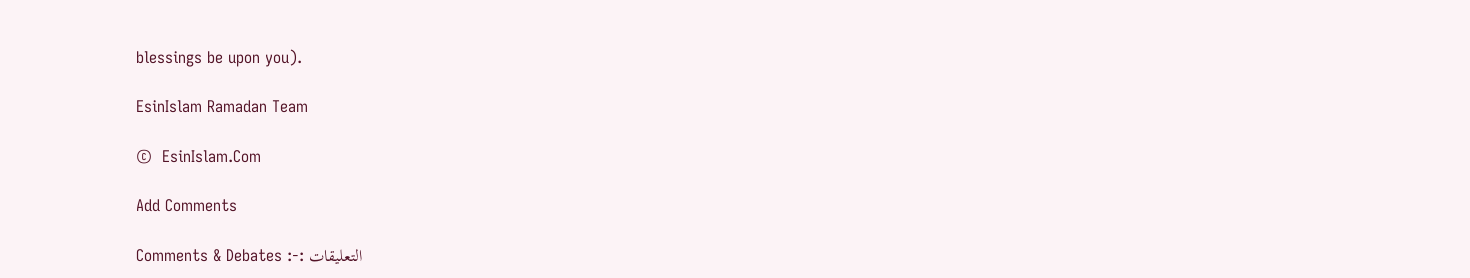blessings be upon you).

EsinIslam Ramadan Team

©  EsinIslam.Com

Add Comments

Comments & Debates :-: التعليقات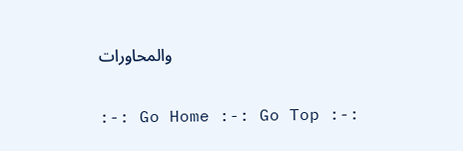والمحاورات

:-: Go Home :-: Go Top :-: